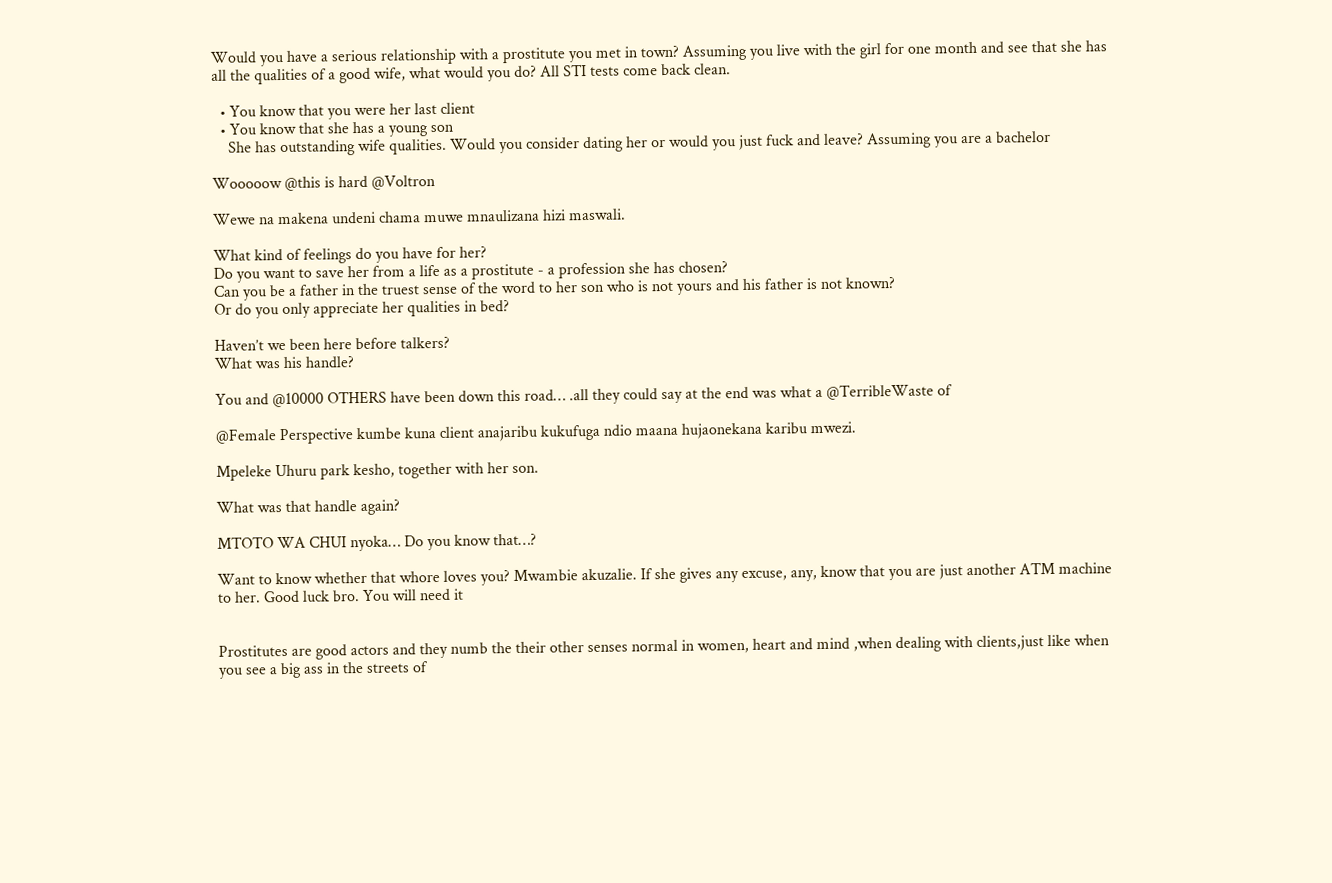Would you have a serious relationship with a prostitute you met in town? Assuming you live with the girl for one month and see that she has all the qualities of a good wife, what would you do? All STI tests come back clean.

  • You know that you were her last client
  • You know that she has a young son
    She has outstanding wife qualities. Would you consider dating her or would you just fuck and leave? Assuming you are a bachelor

Wooooow @this is hard @Voltron

Wewe na makena undeni chama muwe mnaulizana hizi maswali.

What kind of feelings do you have for her?
Do you want to save her from a life as a prostitute - a profession she has chosen?
Can you be a father in the truest sense of the word to her son who is not yours and his father is not known?
Or do you only appreciate her qualities in bed?

Haven’t we been here before talkers?
What was his handle?

You and @10000 OTHERS have been down this road… .all they could say at the end was what a @TerribleWaste of

@Female Perspective kumbe kuna client anajaribu kukufuga ndio maana hujaonekana karibu mwezi.

Mpeleke Uhuru park kesho, together with her son.

What was that handle again?

MTOTO WA CHUI nyoka… Do you know that…?

Want to know whether that whore loves you? Mwambie akuzalie. If she gives any excuse, any, know that you are just another ATM machine to her. Good luck bro. You will need it


Prostitutes are good actors and they numb the their other senses normal in women, heart and mind ,when dealing with clients,just like when you see a big ass in the streets of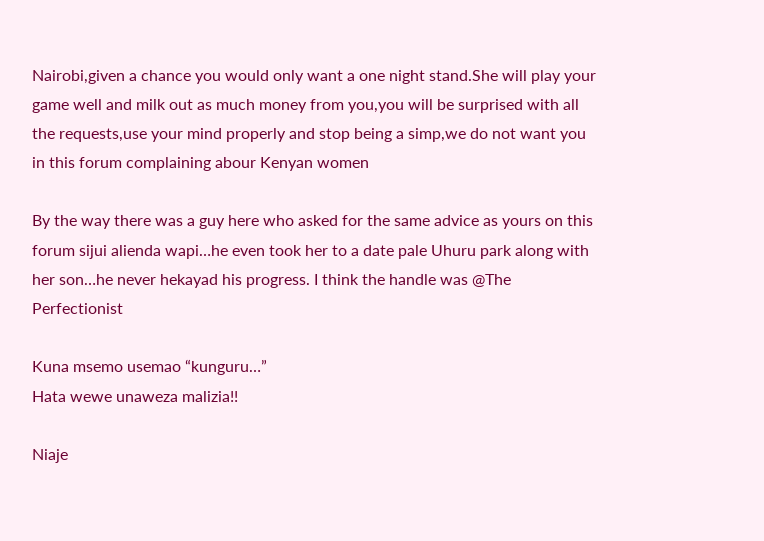Nairobi,given a chance you would only want a one night stand.She will play your game well and milk out as much money from you,you will be surprised with all the requests,use your mind properly and stop being a simp,we do not want you in this forum complaining abour Kenyan women

By the way there was a guy here who asked for the same advice as yours on this forum sijui alienda wapi…he even took her to a date pale Uhuru park along with her son…he never hekayad his progress. I think the handle was @The Perfectionist

Kuna msemo usemao “kunguru…”
Hata wewe unaweza malizia!!

Niaje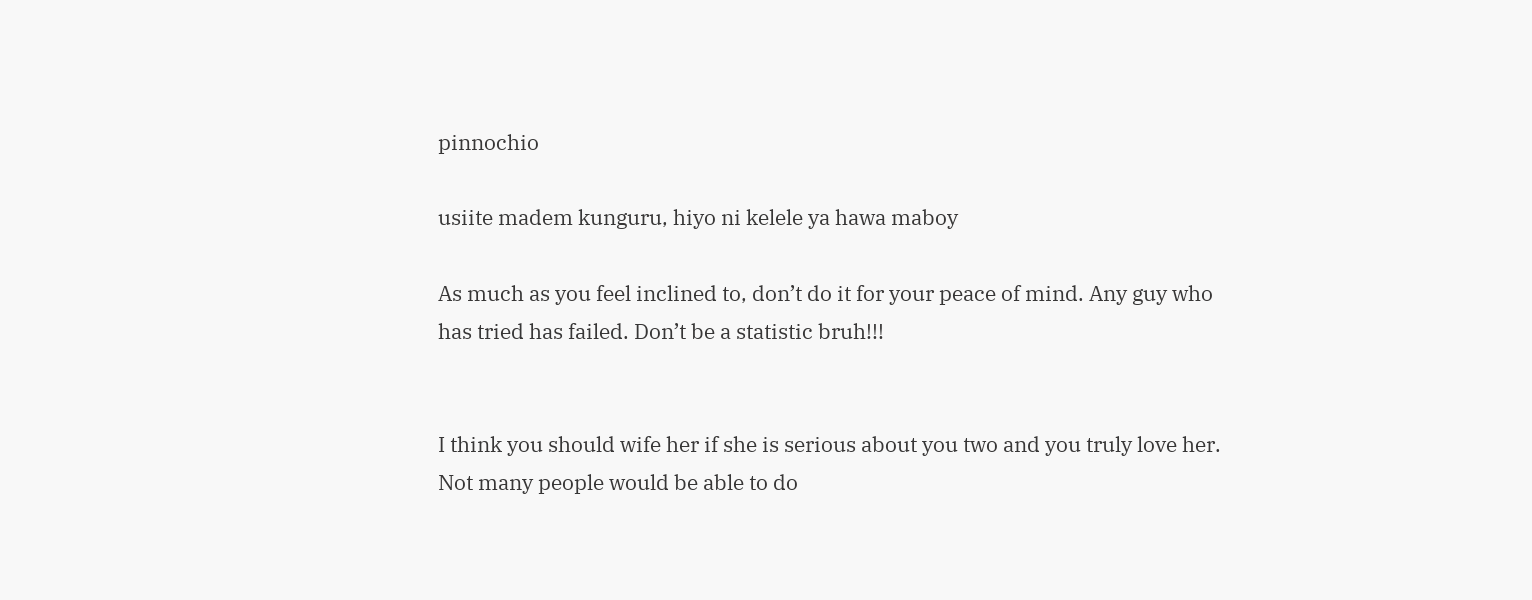pinnochio

usiite madem kunguru, hiyo ni kelele ya hawa maboy

As much as you feel inclined to, don’t do it for your peace of mind. Any guy who has tried has failed. Don’t be a statistic bruh!!!


I think you should wife her if she is serious about you two and you truly love her. Not many people would be able to do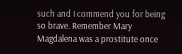such and I commend you for being so brave. Remember Mary Magdalena was a prostitute once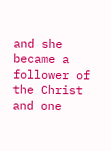and she became a follower of the Christ and one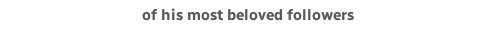of his most beloved followers